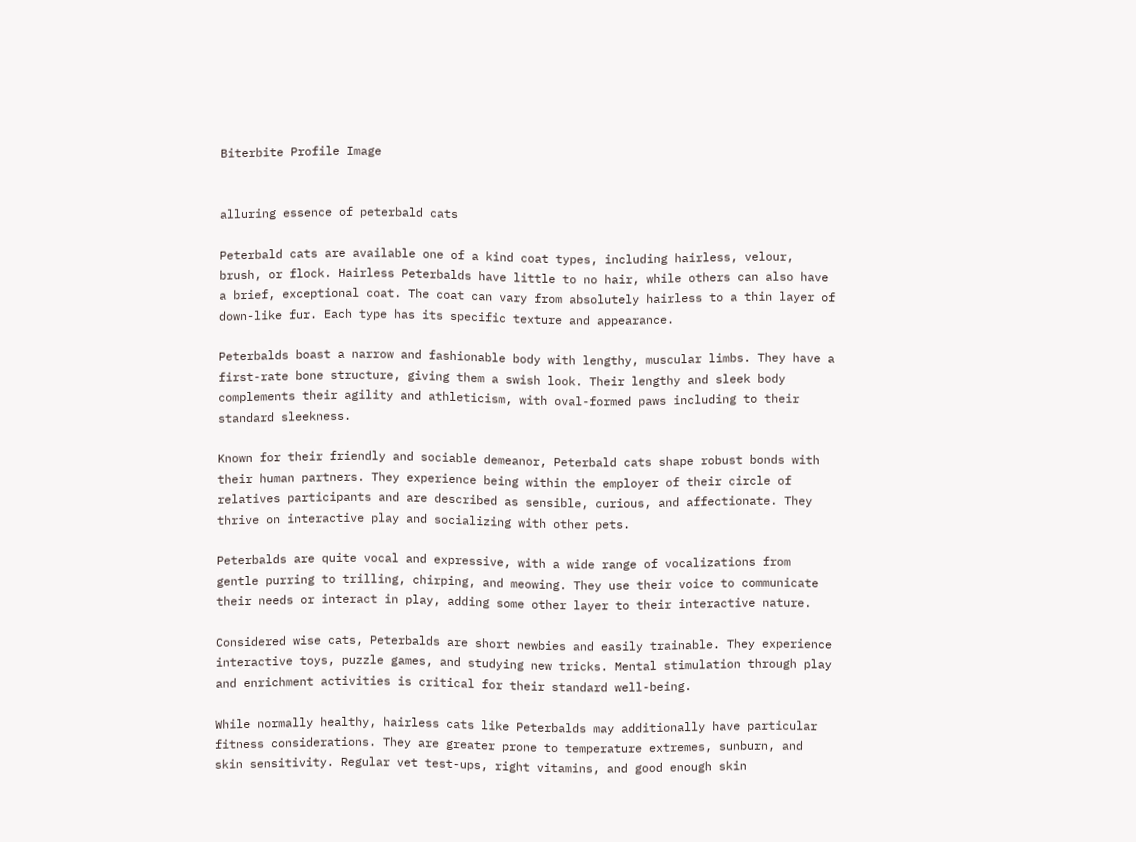Biterbite Profile Image


alluring essence of peterbald cats

Peterbald cats are available one of a kind coat types, including hairless, velour, brush, or flock. Hairless Peterbalds have little to no hair, while others can also have a brief, exceptional coat. The coat can vary from absolutely hairless to a thin layer of down-like fur. Each type has its specific texture and appearance.

Peterbalds boast a narrow and fashionable body with lengthy, muscular limbs. They have a first-rate bone structure, giving them a swish look. Their lengthy and sleek body complements their agility and athleticism, with oval-formed paws including to their standard sleekness.

Known for their friendly and sociable demeanor, Peterbald cats shape robust bonds with their human partners. They experience being within the employer of their circle of relatives participants and are described as sensible, curious, and affectionate. They thrive on interactive play and socializing with other pets.

Peterbalds are quite vocal and expressive, with a wide range of vocalizations from gentle purring to trilling, chirping, and meowing. They use their voice to communicate their needs or interact in play, adding some other layer to their interactive nature.

Considered wise cats, Peterbalds are short newbies and easily trainable. They experience interactive toys, puzzle games, and studying new tricks. Mental stimulation through play and enrichment activities is critical for their standard well-being.

While normally healthy, hairless cats like Peterbalds may additionally have particular fitness considerations. They are greater prone to temperature extremes, sunburn, and skin sensitivity. Regular vet test-ups, right vitamins, and good enough skin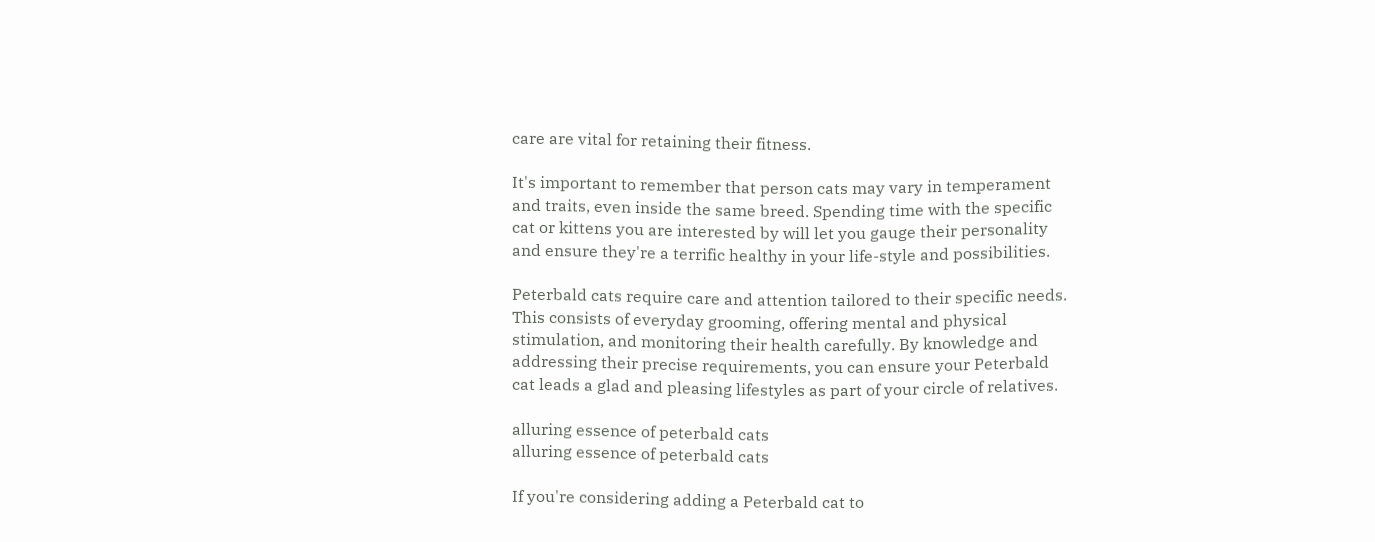care are vital for retaining their fitness.

It's important to remember that person cats may vary in temperament and traits, even inside the same breed. Spending time with the specific cat or kittens you are interested by will let you gauge their personality and ensure they're a terrific healthy in your life-style and possibilities.

Peterbald cats require care and attention tailored to their specific needs. This consists of everyday grooming, offering mental and physical stimulation, and monitoring their health carefully. By knowledge and addressing their precise requirements, you can ensure your Peterbald cat leads a glad and pleasing lifestyles as part of your circle of relatives.

alluring essence of peterbald cats
alluring essence of peterbald cats

If you're considering adding a Peterbald cat to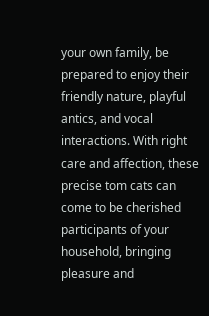your own family, be prepared to enjoy their friendly nature, playful antics, and vocal interactions. With right care and affection, these precise tom cats can come to be cherished participants of your household, bringing pleasure and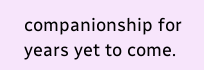companionship for years yet to come.